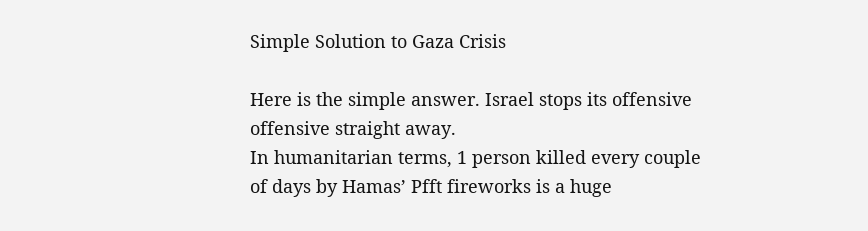Simple Solution to Gaza Crisis

Here is the simple answer. Israel stops its offensive offensive straight away.
In humanitarian terms, 1 person killed every couple of days by Hamas’ Pfft fireworks is a huge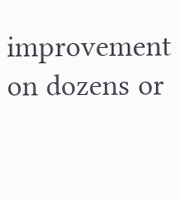improvement on dozens or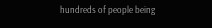hundreds of people being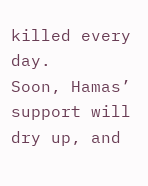killed every day.
Soon, Hamas’ support will dry up, and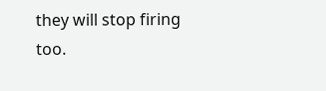they will stop firing too.